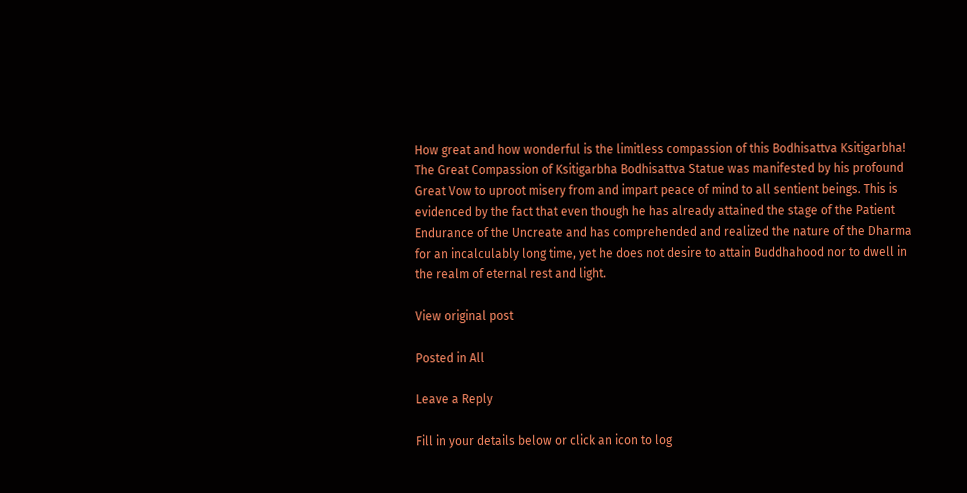How great and how wonderful is the limitless compassion of this Bodhisattva Ksitigarbha! The Great Compassion of Ksitigarbha Bodhisattva Statue was manifested by his profound Great Vow to uproot misery from and impart peace of mind to all sentient beings. This is evidenced by the fact that even though he has already attained the stage of the Patient Endurance of the Uncreate and has comprehended and realized the nature of the Dharma for an incalculably long time, yet he does not desire to attain Buddhahood nor to dwell in the realm of eternal rest and light.

View original post

Posted in All

Leave a Reply

Fill in your details below or click an icon to log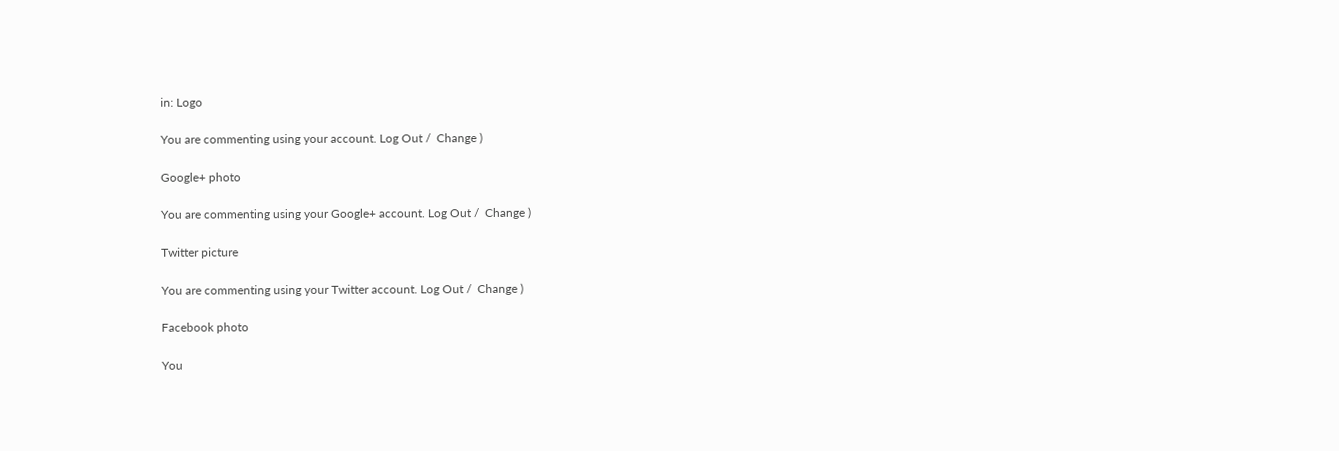in: Logo

You are commenting using your account. Log Out /  Change )

Google+ photo

You are commenting using your Google+ account. Log Out /  Change )

Twitter picture

You are commenting using your Twitter account. Log Out /  Change )

Facebook photo

You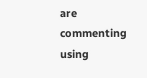are commenting using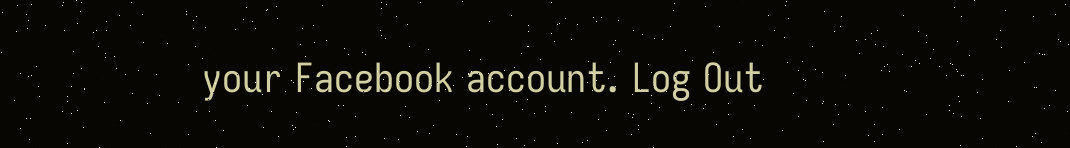your Facebook account. Log Out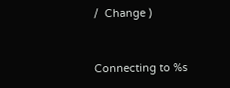/  Change )


Connecting to %s